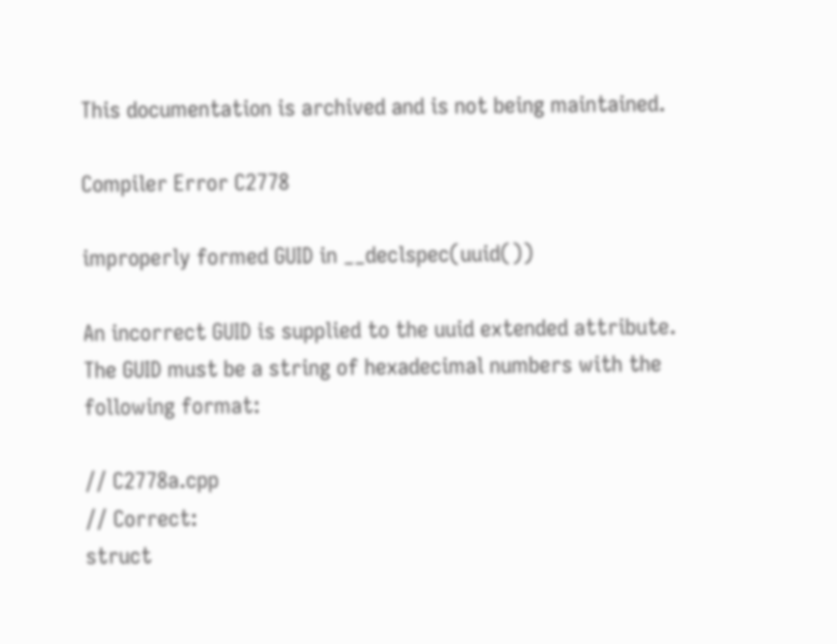This documentation is archived and is not being maintained.

Compiler Error C2778

improperly formed GUID in __declspec(uuid())

An incorrect GUID is supplied to the uuid extended attribute. The GUID must be a string of hexadecimal numbers with the following format:

// C2778a.cpp
// Correct:
struct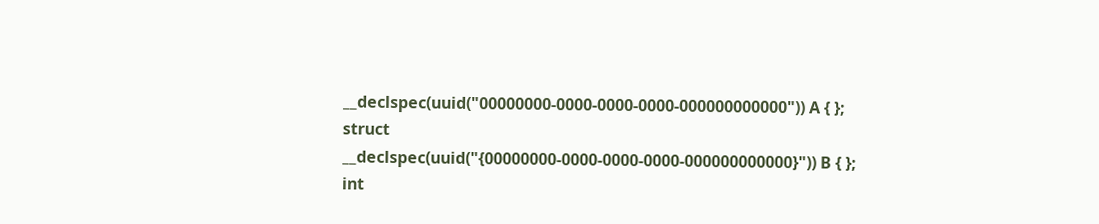__declspec(uuid("00000000-0000-0000-0000-000000000000")) A { };
struct __declspec(uuid("{00000000-0000-0000-0000-000000000000}")) B { };
int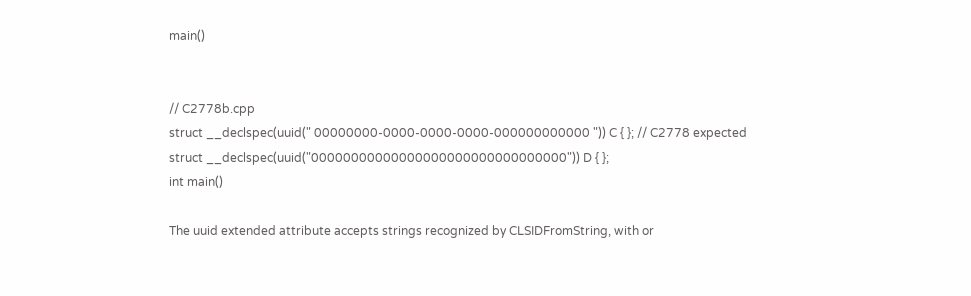main()


// C2778b.cpp
struct __declspec(uuid(" 00000000-0000-0000-0000-000000000000 ")) C { }; // C2778 expected
struct __declspec(uuid("00000000000000000000000000000000")) D { };
int main()

The uuid extended attribute accepts strings recognized by CLSIDFromString, with or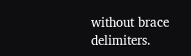without brace delimiters.